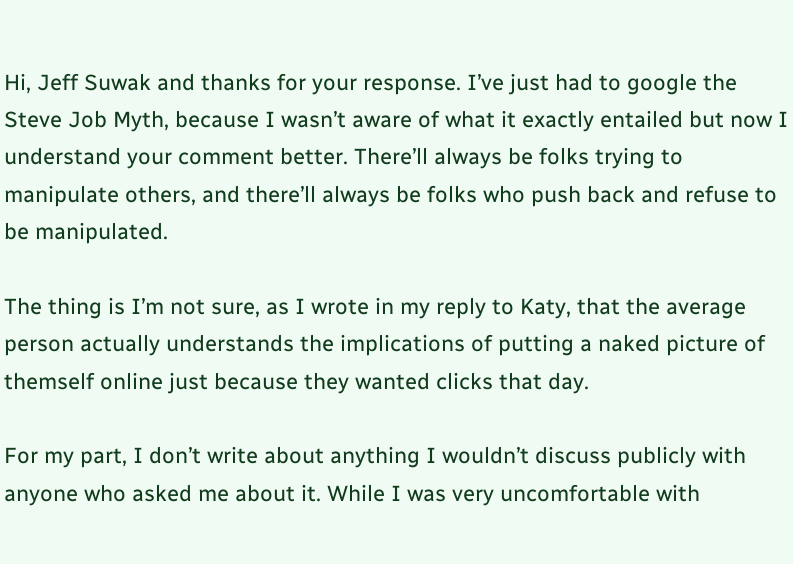Hi, Jeff Suwak and thanks for your response. I’ve just had to google the Steve Job Myth, because I wasn’t aware of what it exactly entailed but now I understand your comment better. There’ll always be folks trying to manipulate others, and there’ll always be folks who push back and refuse to be manipulated.

The thing is I’m not sure, as I wrote in my reply to Katy, that the average person actually understands the implications of putting a naked picture of themself online just because they wanted clicks that day.

For my part, I don’t write about anything I wouldn’t discuss publicly with anyone who asked me about it. While I was very uncomfortable with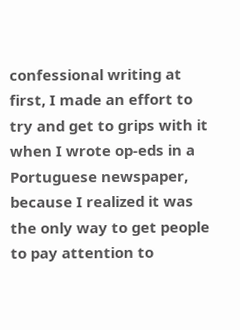confessional writing at first, I made an effort to try and get to grips with it when I wrote op-eds in a Portuguese newspaper, because I realized it was the only way to get people to pay attention to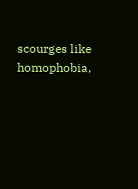scourges like homophobia,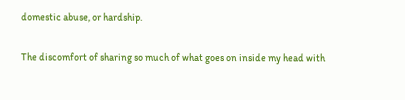domestic abuse, or hardship.

The discomfort of sharing so much of what goes on inside my head with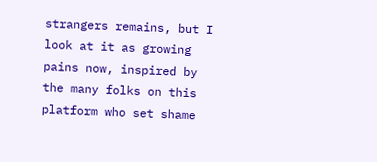strangers remains, but I look at it as growing pains now, inspired by the many folks on this platform who set shame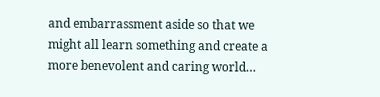and embarrassment aside so that we might all learn something and create a more benevolent and caring world…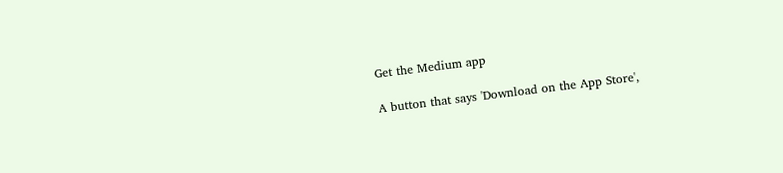Get the Medium app

A button that says 'Download on the App Store',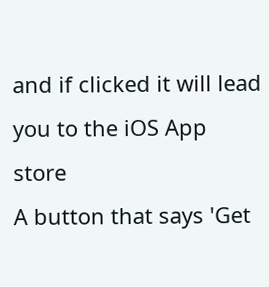and if clicked it will lead you to the iOS App store
A button that says 'Get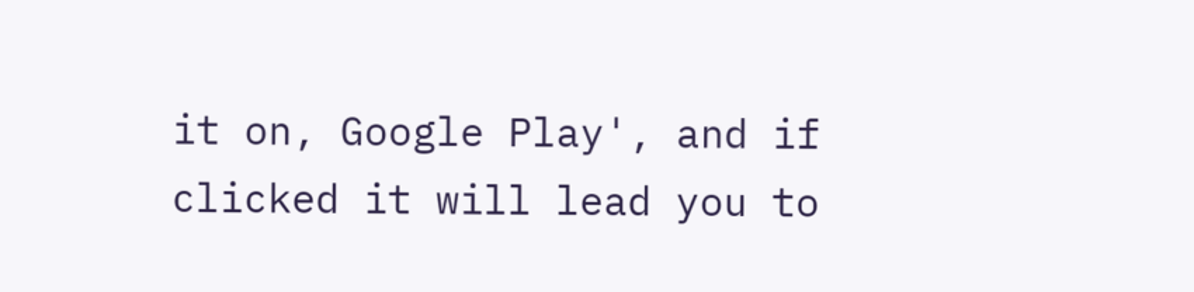it on, Google Play', and if clicked it will lead you to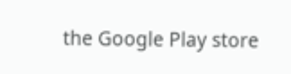the Google Play store